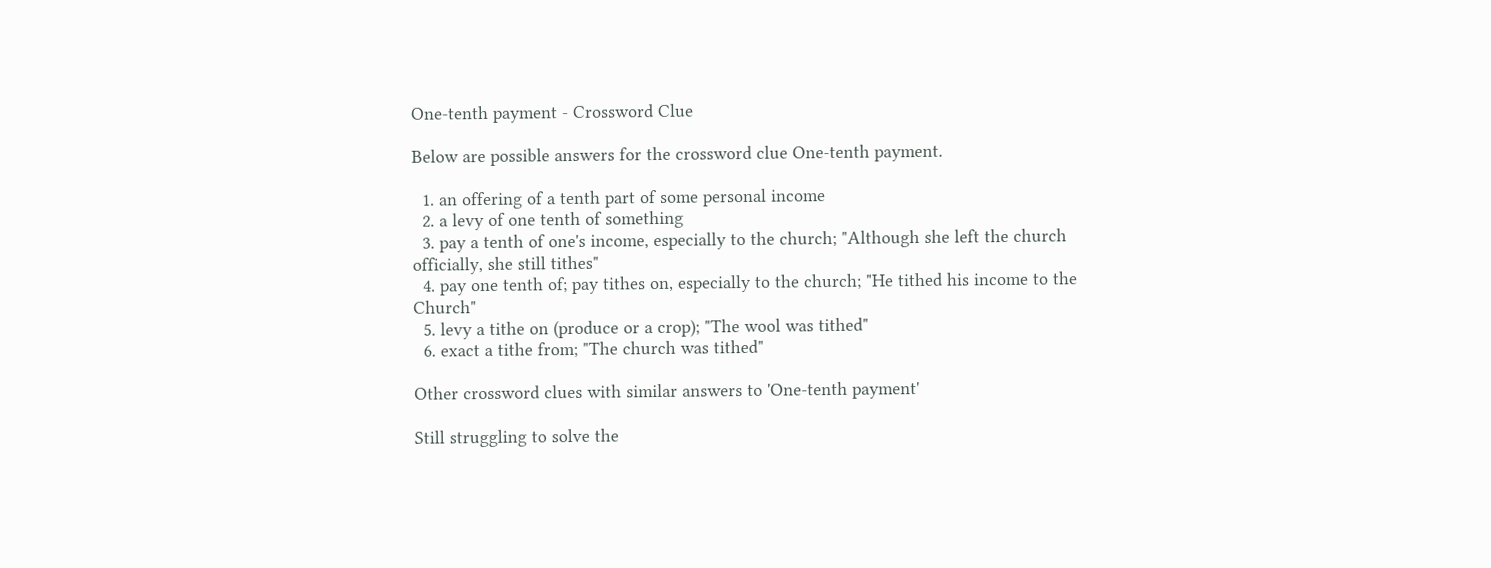One-tenth payment - Crossword Clue

Below are possible answers for the crossword clue One-tenth payment.

  1. an offering of a tenth part of some personal income
  2. a levy of one tenth of something
  3. pay a tenth of one's income, especially to the church; "Although she left the church officially, she still tithes"
  4. pay one tenth of; pay tithes on, especially to the church; "He tithed his income to the Church"
  5. levy a tithe on (produce or a crop); "The wool was tithed"
  6. exact a tithe from; "The church was tithed"

Other crossword clues with similar answers to 'One-tenth payment'

Still struggling to solve the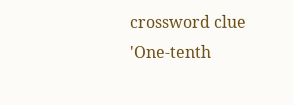crossword clue 'One-tenth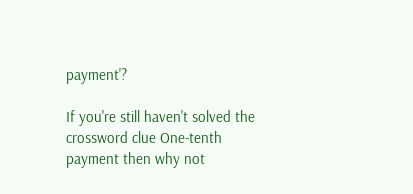payment'?

If you're still haven't solved the crossword clue One-tenth payment then why not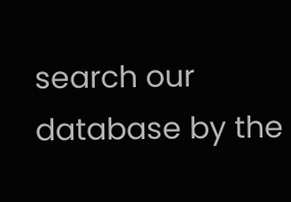search our database by the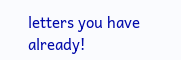letters you have already!